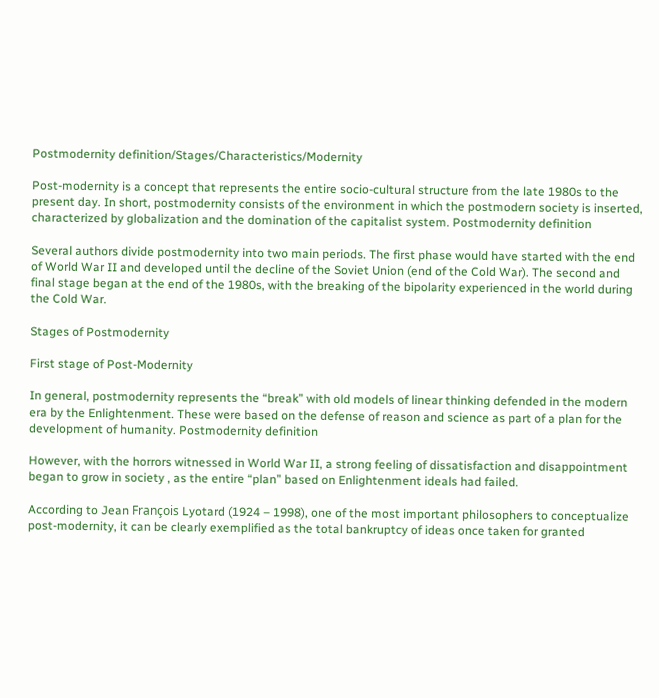Postmodernity definition/Stages/Characteristics/Modernity

Post-modernity is a concept that represents the entire socio-cultural structure from the late 1980s to the present day. In short, postmodernity consists of the environment in which the postmodern society is inserted, characterized by globalization and the domination of the capitalist system. Postmodernity definition

Several authors divide postmodernity into two main periods. The first phase would have started with the end of World War II and developed until the decline of the Soviet Union (end of the Cold War). The second and final stage began at the end of the 1980s, with the breaking of the bipolarity experienced in the world during the Cold War.

Stages of Postmodernity

First stage of Post-Modernity

In general, postmodernity represents the “break” with old models of linear thinking defended in the modern era by the Enlightenment. These were based on the defense of reason and science as part of a plan for the development of humanity. Postmodernity definition

However, with the horrors witnessed in World War II, a strong feeling of dissatisfaction and disappointment began to grow in society , as the entire “plan” based on Enlightenment ideals had failed.

According to Jean François Lyotard (1924 – 1998), one of the most important philosophers to conceptualize post-modernity, it can be clearly exemplified as the total bankruptcy of ideas once taken for granted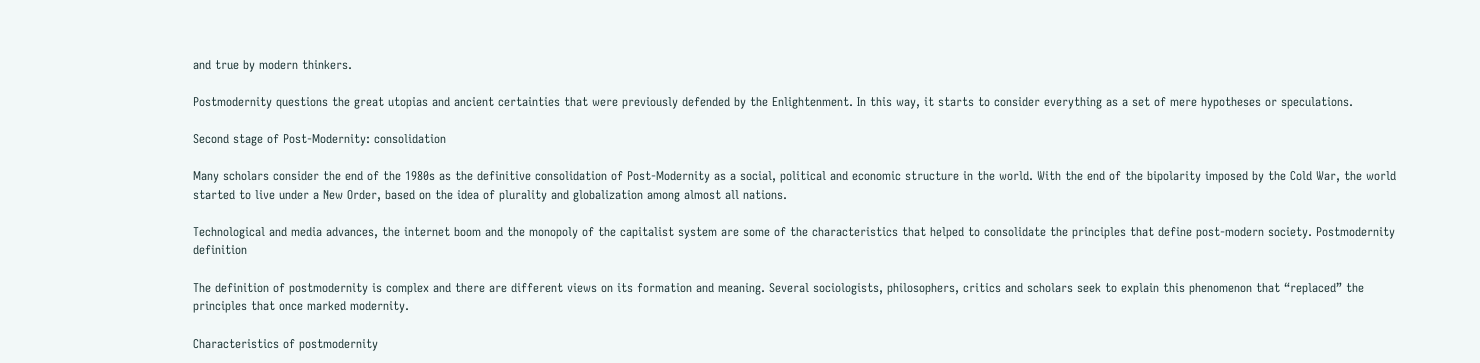and true by modern thinkers.

Postmodernity questions the great utopias and ancient certainties that were previously defended by the Enlightenment. In this way, it starts to consider everything as a set of mere hypotheses or speculations.

Second stage of Post-Modernity: consolidation

Many scholars consider the end of the 1980s as the definitive consolidation of Post-Modernity as a social, political and economic structure in the world. With the end of the bipolarity imposed by the Cold War, the world started to live under a New Order, based on the idea of plurality and globalization among almost all nations.

Technological and media advances, the internet boom and the monopoly of the capitalist system are some of the characteristics that helped to consolidate the principles that define post-modern society. Postmodernity definition

The definition of postmodernity is complex and there are different views on its formation and meaning. Several sociologists, philosophers, critics and scholars seek to explain this phenomenon that “replaced” the principles that once marked modernity.

Characteristics of postmodernity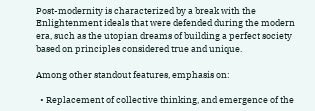Post-modernity is characterized by a break with the Enlightenment ideals that were defended during the modern era, such as the utopian dreams of building a perfect society based on principles considered true and unique.

Among other standout features, emphasis on:

  • Replacement of collective thinking, and emergence of the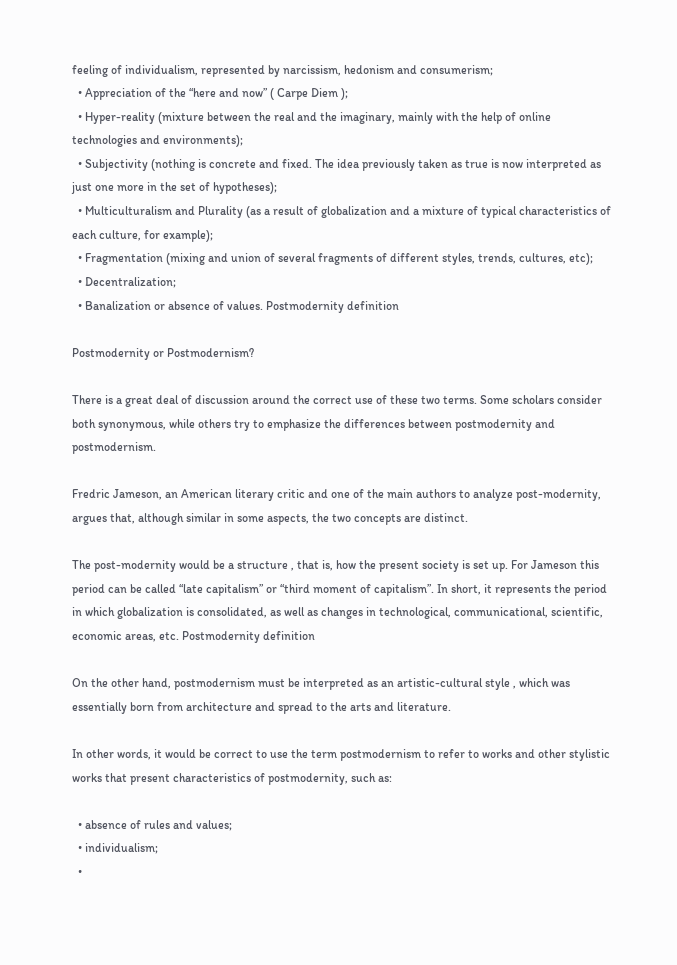feeling of individualism, represented by narcissism, hedonism and consumerism;
  • Appreciation of the “here and now” ( Carpe Diem );
  • Hyper-reality (mixture between the real and the imaginary, mainly with the help of online technologies and environments);
  • Subjectivity (nothing is concrete and fixed. The idea previously taken as true is now interpreted as just one more in the set of hypotheses);
  • Multiculturalism and Plurality (as a result of globalization and a mixture of typical characteristics of each culture, for example);
  • Fragmentation (mixing and union of several fragments of different styles, trends, cultures, etc);
  • Decentralization;
  • Banalization or absence of values. Postmodernity definition

Postmodernity or Postmodernism?

There is a great deal of discussion around the correct use of these two terms. Some scholars consider both synonymous, while others try to emphasize the differences between postmodernity and postmodernism.

Fredric Jameson, an American literary critic and one of the main authors to analyze post-modernity, argues that, although similar in some aspects, the two concepts are distinct.

The post-modernity would be a structure , that is, how the present society is set up. For Jameson this period can be called “late capitalism” or “third moment of capitalism”. In short, it represents the period in which globalization is consolidated, as well as changes in technological, communicational, scientific, economic areas, etc. Postmodernity definition

On the other hand, postmodernism must be interpreted as an artistic-cultural style , which was essentially born from architecture and spread to the arts and literature.

In other words, it would be correct to use the term postmodernism to refer to works and other stylistic works that present characteristics of postmodernity, such as:

  • absence of rules and values;
  • individualism;
  •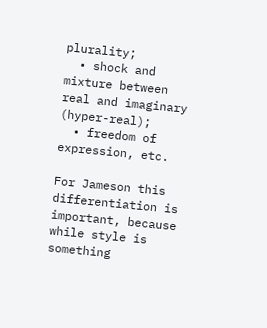plurality;
  • shock and mixture between real and imaginary (hyper-real);
  • freedom of expression, etc.

For Jameson this differentiation is important, because while style is something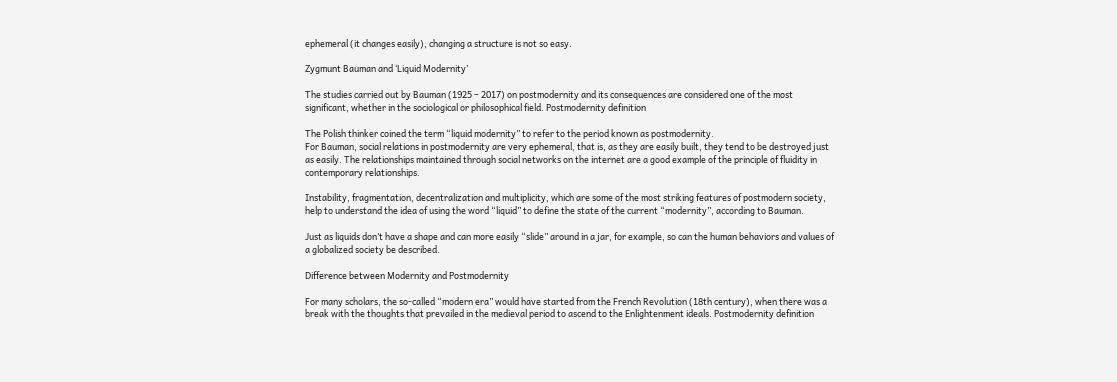ephemeral (it changes easily), changing a structure is not so easy.

Zygmunt Bauman and ‘Liquid Modernity’

The studies carried out by Bauman (1925 – 2017) on postmodernity and its consequences are considered one of the most significant, whether in the sociological or philosophical field. Postmodernity definition

The Polish thinker coined the term “liquid modernity” to refer to the period known as postmodernity.
For Bauman, social relations in postmodernity are very ephemeral, that is, as they are easily built, they tend to be destroyed just as easily. The relationships maintained through social networks on the internet are a good example of the principle of fluidity in contemporary relationships.

Instability, fragmentation, decentralization and multiplicity, which are some of the most striking features of postmodern society, help to understand the idea of using the word “liquid” to define the state of the current “modernity”, according to Bauman.

Just as liquids don’t have a shape and can more easily “slide” around in a jar, for example, so can the human behaviors and values of a globalized society be described.

Difference between Modernity and Postmodernity

For many scholars, the so-called “modern era” would have started from the French Revolution (18th century), when there was a break with the thoughts that prevailed in the medieval period to ascend to the Enlightenment ideals. Postmodernity definition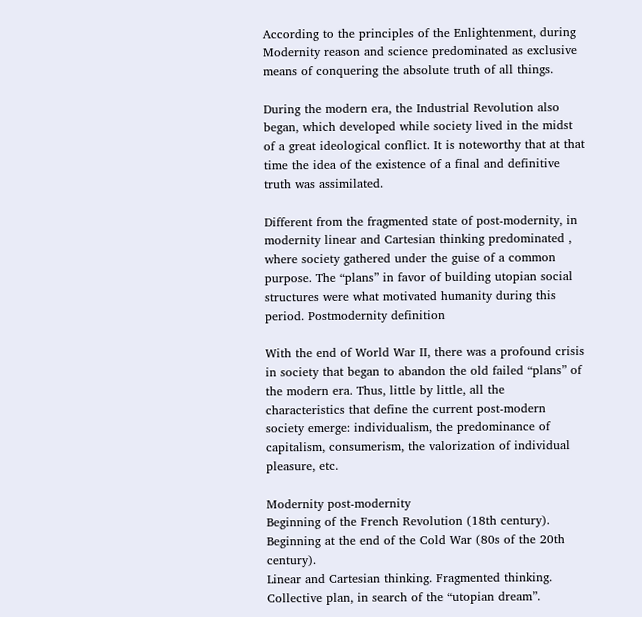According to the principles of the Enlightenment, during Modernity reason and science predominated as exclusive means of conquering the absolute truth of all things.

During the modern era, the Industrial Revolution also began, which developed while society lived in the midst of a great ideological conflict. It is noteworthy that at that time the idea of the existence of a final and definitive truth was assimilated.

Different from the fragmented state of post-modernity, in modernity linear and Cartesian thinking predominated , where society gathered under the guise of a common purpose. The “plans” in favor of building utopian social structures were what motivated humanity during this period. Postmodernity definition

With the end of World War II, there was a profound crisis in society that began to abandon the old failed “plans” of the modern era. Thus, little by little, all the characteristics that define the current post-modern society emerge: individualism, the predominance of capitalism, consumerism, the valorization of individual pleasure, etc.

Modernity post-modernity
Beginning of the French Revolution (18th century). Beginning at the end of the Cold War (80s of the 20th century).
Linear and Cartesian thinking. Fragmented thinking.
Collective plan, in search of the “utopian dream”.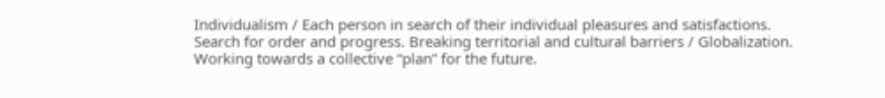Individualism / Each person in search of their individual pleasures and satisfactions.
Search for order and progress. Breaking territorial and cultural barriers / Globalization.
Working towards a collective “plan” for the future.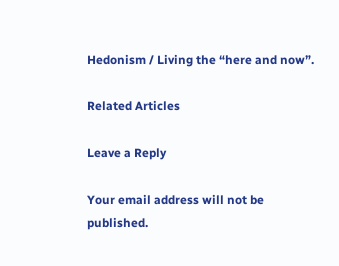Hedonism / Living the “here and now”.

Related Articles

Leave a Reply

Your email address will not be published.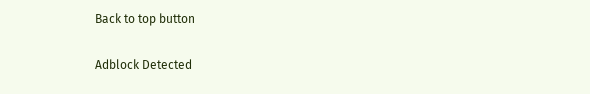Back to top button

Adblock Detected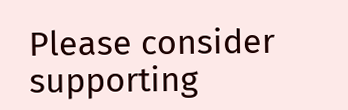Please consider supporting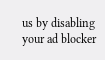us by disabling your ad blocker